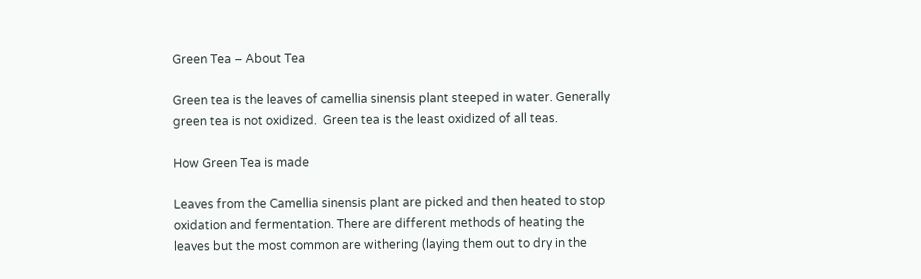Green Tea – About Tea

Green tea is the leaves of camellia sinensis plant steeped in water. Generally green tea is not oxidized.  Green tea is the least oxidized of all teas.

How Green Tea is made

Leaves from the Camellia sinensis plant are picked and then heated to stop oxidation and fermentation. There are different methods of heating the leaves but the most common are withering (laying them out to dry in the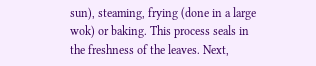sun), steaming, frying (done in a large wok) or baking. This process seals in the freshness of the leaves. Next,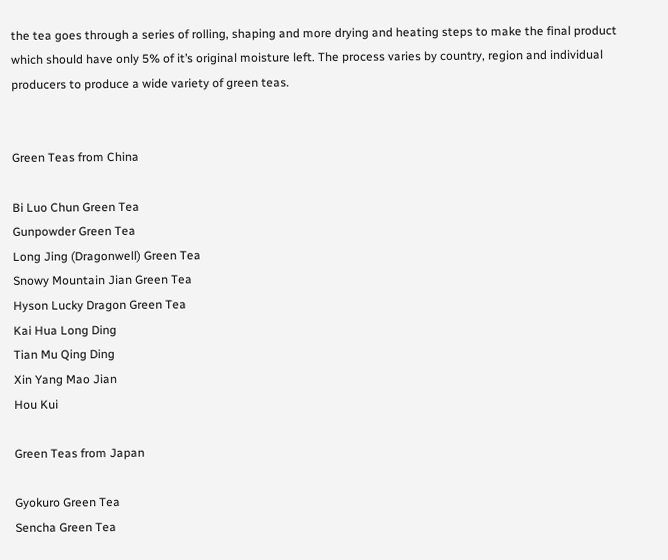the tea goes through a series of rolling, shaping and more drying and heating steps to make the final product which should have only 5% of it’s original moisture left. The process varies by country, region and individual producers to produce a wide variety of green teas.


Green Teas from China

Bi Luo Chun Green Tea
Gunpowder Green Tea
Long Jing (Dragonwell) Green Tea
Snowy Mountain Jian Green Tea
Hyson Lucky Dragon Green Tea
Kai Hua Long Ding
Tian Mu Qing Ding
Xin Yang Mao Jian
Hou Kui

Green Teas from Japan

Gyokuro Green Tea
Sencha Green Tea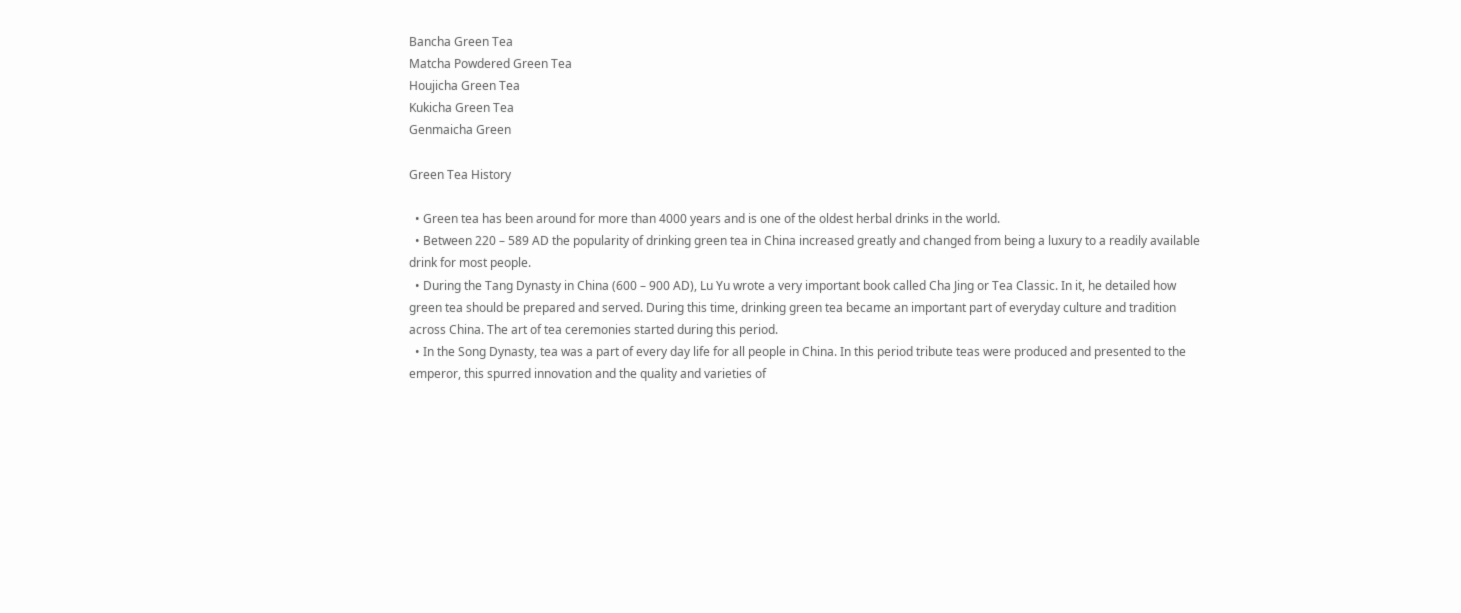Bancha Green Tea
Matcha Powdered Green Tea
Houjicha Green Tea
Kukicha Green Tea
Genmaicha Green

Green Tea History

  • Green tea has been around for more than 4000 years and is one of the oldest herbal drinks in the world.
  • Between 220 – 589 AD the popularity of drinking green tea in China increased greatly and changed from being a luxury to a readily available drink for most people.
  • During the Tang Dynasty in China (600 – 900 AD), Lu Yu wrote a very important book called Cha Jing or Tea Classic. In it, he detailed how green tea should be prepared and served. During this time, drinking green tea became an important part of everyday culture and tradition across China. The art of tea ceremonies started during this period.
  • In the Song Dynasty, tea was a part of every day life for all people in China. In this period tribute teas were produced and presented to the emperor, this spurred innovation and the quality and varieties of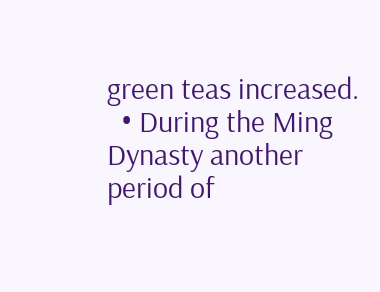green teas increased.
  • During the Ming Dynasty another period of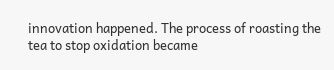innovation happened. The process of roasting the tea to stop oxidation became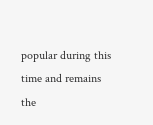popular during this time and remains the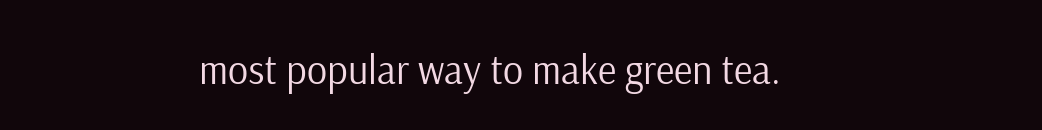most popular way to make green tea.